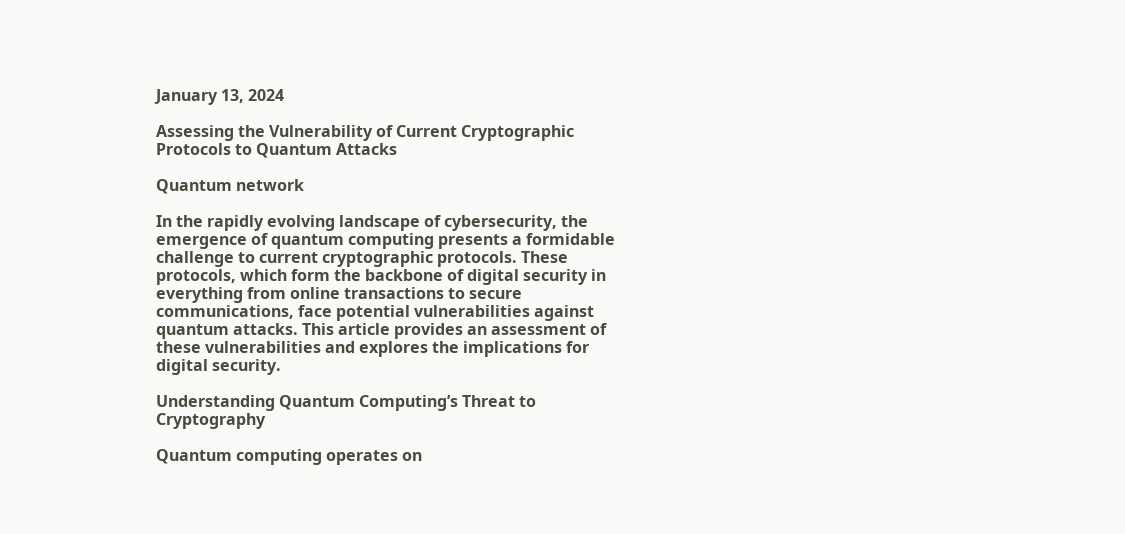January 13, 2024

Assessing the Vulnerability of Current Cryptographic Protocols to Quantum Attacks

Quantum network

In the rapidly evolving landscape of cybersecurity, the emergence of quantum computing presents a formidable challenge to current cryptographic protocols. These protocols, which form the backbone of digital security in everything from online transactions to secure communications, face potential vulnerabilities against quantum attacks. This article provides an assessment of these vulnerabilities and explores the implications for digital security.

Understanding Quantum Computing’s Threat to Cryptography

Quantum computing operates on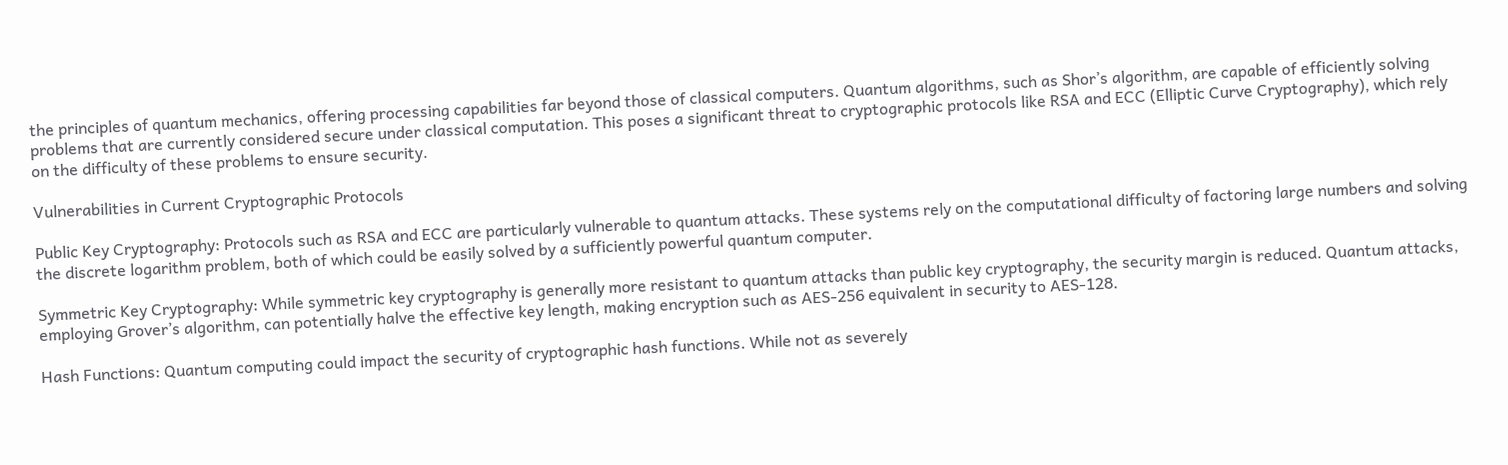the principles of quantum mechanics, offering processing capabilities far beyond those of classical computers. Quantum algorithms, such as Shor’s algorithm, are capable of efficiently solving problems that are currently considered secure under classical computation. This poses a significant threat to cryptographic protocols like RSA and ECC (Elliptic Curve Cryptography), which rely on the difficulty of these problems to ensure security.

Vulnerabilities in Current Cryptographic Protocols

Public Key Cryptography: Protocols such as RSA and ECC are particularly vulnerable to quantum attacks. These systems rely on the computational difficulty of factoring large numbers and solving the discrete logarithm problem, both of which could be easily solved by a sufficiently powerful quantum computer.

Symmetric Key Cryptography: While symmetric key cryptography is generally more resistant to quantum attacks than public key cryptography, the security margin is reduced. Quantum attacks, employing Grover’s algorithm, can potentially halve the effective key length, making encryption such as AES-256 equivalent in security to AES-128.

Hash Functions: Quantum computing could impact the security of cryptographic hash functions. While not as severely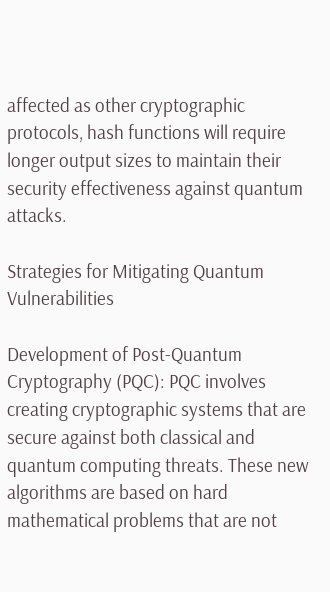affected as other cryptographic protocols, hash functions will require longer output sizes to maintain their security effectiveness against quantum attacks.

Strategies for Mitigating Quantum Vulnerabilities

Development of Post-Quantum Cryptography (PQC): PQC involves creating cryptographic systems that are secure against both classical and quantum computing threats. These new algorithms are based on hard mathematical problems that are not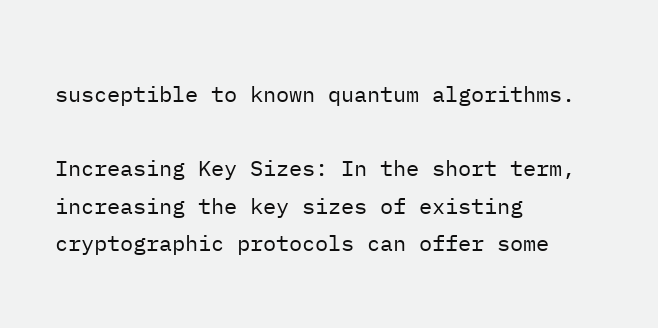susceptible to known quantum algorithms.

Increasing Key Sizes: In the short term, increasing the key sizes of existing cryptographic protocols can offer some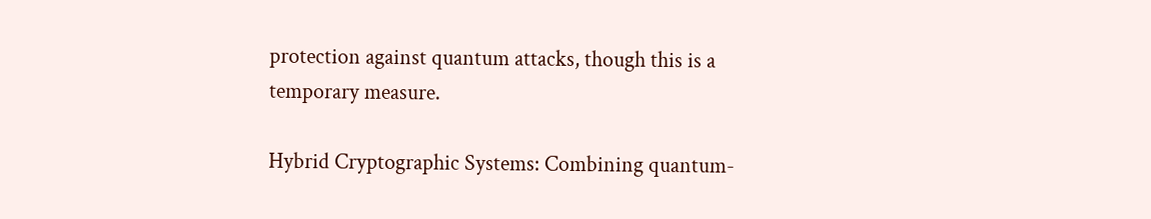protection against quantum attacks, though this is a temporary measure.

Hybrid Cryptographic Systems: Combining quantum-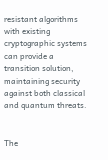resistant algorithms with existing cryptographic systems can provide a transition solution, maintaining security against both classical and quantum threats.


The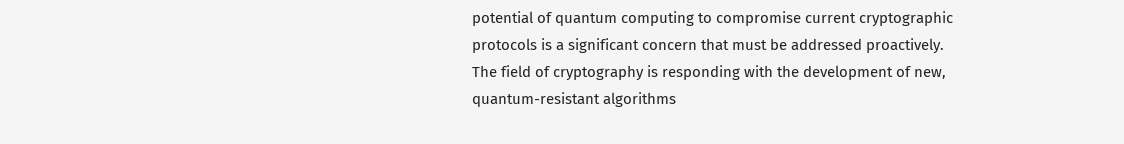potential of quantum computing to compromise current cryptographic protocols is a significant concern that must be addressed proactively. The field of cryptography is responding with the development of new, quantum-resistant algorithms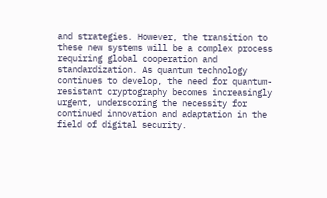and strategies. However, the transition to these new systems will be a complex process requiring global cooperation and standardization. As quantum technology continues to develop, the need for quantum-resistant cryptography becomes increasingly urgent, underscoring the necessity for continued innovation and adaptation in the field of digital security.